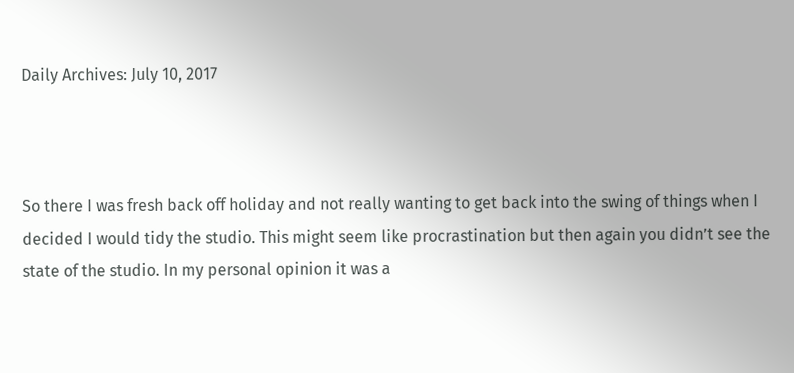Daily Archives: July 10, 2017



So there I was fresh back off holiday and not really wanting to get back into the swing of things when I decided I would tidy the studio. This might seem like procrastination but then again you didn’t see the state of the studio. In my personal opinion it was a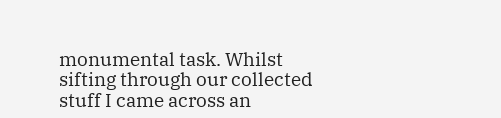monumental task. Whilst sifting through our collected stuff I came across an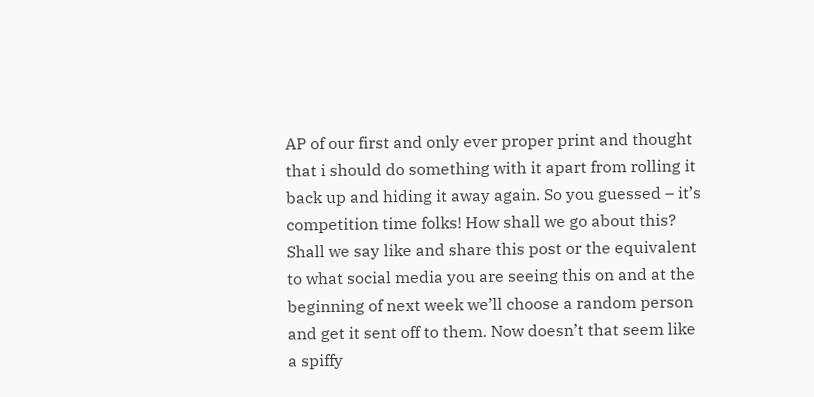AP of our first and only ever proper print and thought that i should do something with it apart from rolling it back up and hiding it away again. So you guessed – it’s competition time folks! How shall we go about this? Shall we say like and share this post or the equivalent to what social media you are seeing this on and at the beginning of next week we’ll choose a random person and get it sent off to them. Now doesn’t that seem like a spiffy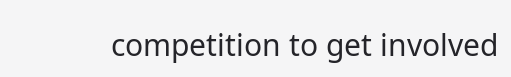competition to get involved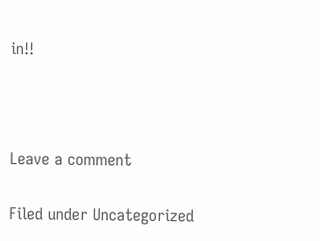in!!



Leave a comment

Filed under Uncategorized